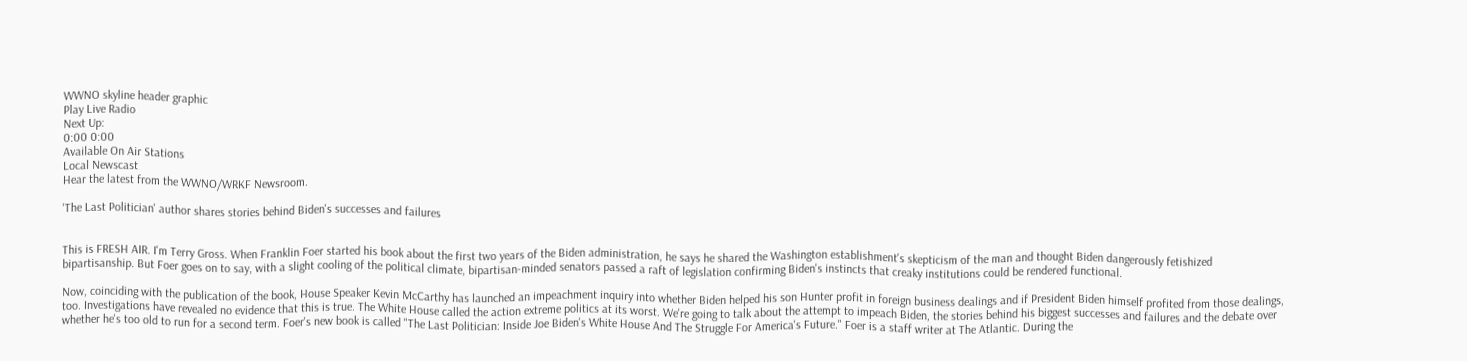WWNO skyline header graphic
Play Live Radio
Next Up:
0:00 0:00
Available On Air Stations
Local Newscast
Hear the latest from the WWNO/WRKF Newsroom.

'The Last Politician' author shares stories behind Biden's successes and failures


This is FRESH AIR. I'm Terry Gross. When Franklin Foer started his book about the first two years of the Biden administration, he says he shared the Washington establishment's skepticism of the man and thought Biden dangerously fetishized bipartisanship. But Foer goes on to say, with a slight cooling of the political climate, bipartisan-minded senators passed a raft of legislation confirming Biden's instincts that creaky institutions could be rendered functional.

Now, coinciding with the publication of the book, House Speaker Kevin McCarthy has launched an impeachment inquiry into whether Biden helped his son Hunter profit in foreign business dealings and if President Biden himself profited from those dealings, too. Investigations have revealed no evidence that this is true. The White House called the action extreme politics at its worst. We're going to talk about the attempt to impeach Biden, the stories behind his biggest successes and failures and the debate over whether he's too old to run for a second term. Foer's new book is called "The Last Politician: Inside Joe Biden's White House And The Struggle For America's Future." Foer is a staff writer at The Atlantic. During the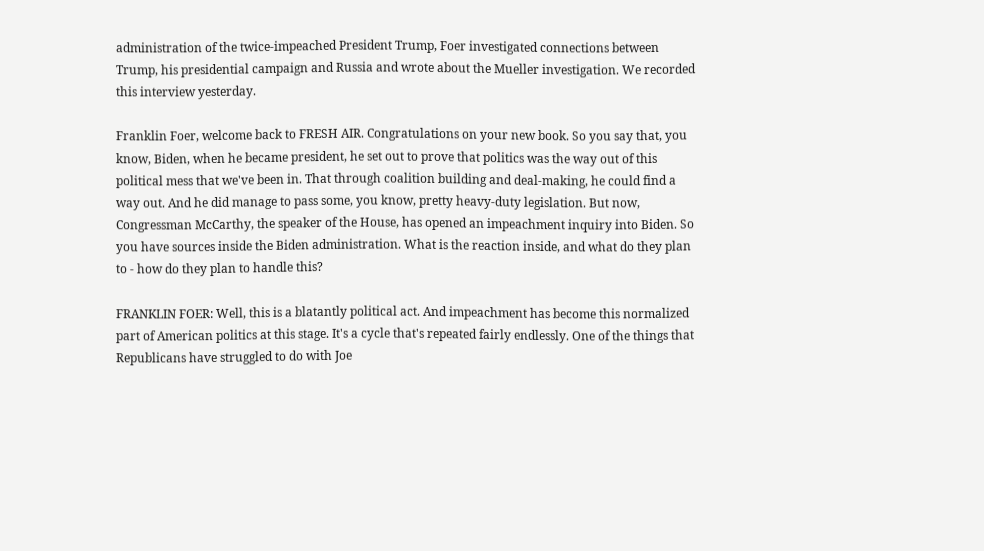administration of the twice-impeached President Trump, Foer investigated connections between Trump, his presidential campaign and Russia and wrote about the Mueller investigation. We recorded this interview yesterday.

Franklin Foer, welcome back to FRESH AIR. Congratulations on your new book. So you say that, you know, Biden, when he became president, he set out to prove that politics was the way out of this political mess that we've been in. That through coalition building and deal-making, he could find a way out. And he did manage to pass some, you know, pretty heavy-duty legislation. But now, Congressman McCarthy, the speaker of the House, has opened an impeachment inquiry into Biden. So you have sources inside the Biden administration. What is the reaction inside, and what do they plan to - how do they plan to handle this?

FRANKLIN FOER: Well, this is a blatantly political act. And impeachment has become this normalized part of American politics at this stage. It's a cycle that's repeated fairly endlessly. One of the things that Republicans have struggled to do with Joe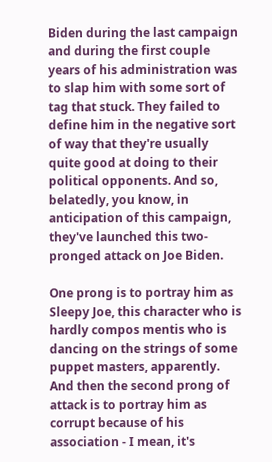Biden during the last campaign and during the first couple years of his administration was to slap him with some sort of tag that stuck. They failed to define him in the negative sort of way that they're usually quite good at doing to their political opponents. And so, belatedly, you know, in anticipation of this campaign, they've launched this two-pronged attack on Joe Biden.

One prong is to portray him as Sleepy Joe, this character who is hardly compos mentis who is dancing on the strings of some puppet masters, apparently. And then the second prong of attack is to portray him as corrupt because of his association - I mean, it's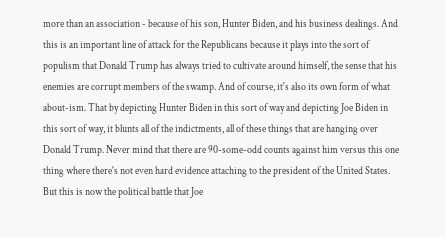more than an association - because of his son, Hunter Biden, and his business dealings. And this is an important line of attack for the Republicans because it plays into the sort of populism that Donald Trump has always tried to cultivate around himself, the sense that his enemies are corrupt members of the swamp. And of course, it's also its own form of what about-ism. That by depicting Hunter Biden in this sort of way and depicting Joe Biden in this sort of way, it blunts all of the indictments, all of these things that are hanging over Donald Trump. Never mind that there are 90-some-odd counts against him versus this one thing where there's not even hard evidence attaching to the president of the United States. But this is now the political battle that Joe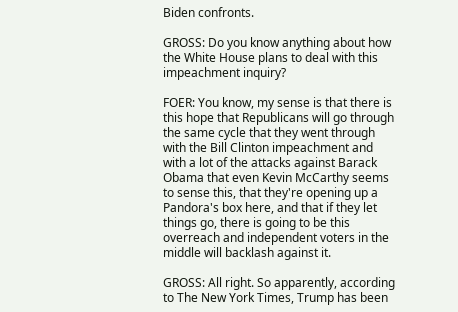Biden confronts.

GROSS: Do you know anything about how the White House plans to deal with this impeachment inquiry?

FOER: You know, my sense is that there is this hope that Republicans will go through the same cycle that they went through with the Bill Clinton impeachment and with a lot of the attacks against Barack Obama that even Kevin McCarthy seems to sense this, that they're opening up a Pandora's box here, and that if they let things go, there is going to be this overreach and independent voters in the middle will backlash against it.

GROSS: All right. So apparently, according to The New York Times, Trump has been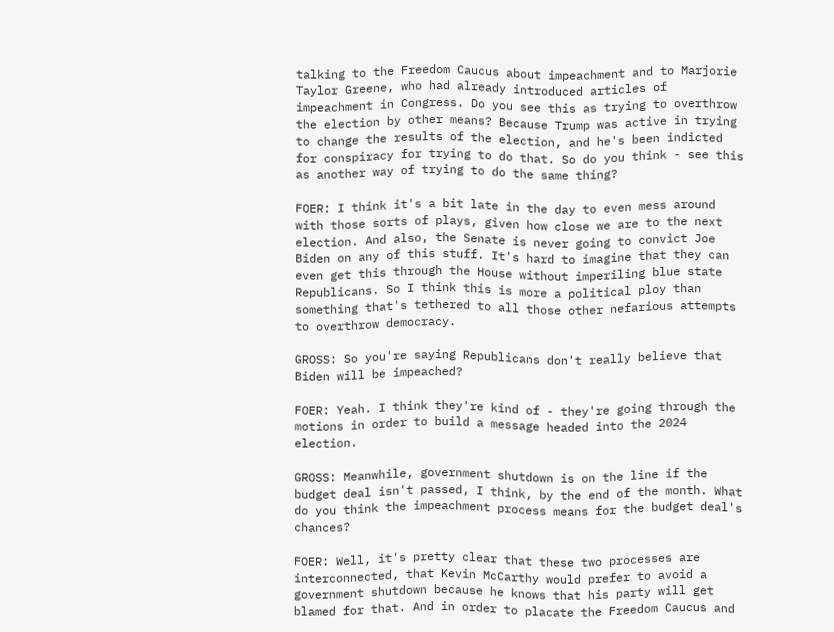talking to the Freedom Caucus about impeachment and to Marjorie Taylor Greene, who had already introduced articles of impeachment in Congress. Do you see this as trying to overthrow the election by other means? Because Trump was active in trying to change the results of the election, and he's been indicted for conspiracy for trying to do that. So do you think - see this as another way of trying to do the same thing?

FOER: I think it's a bit late in the day to even mess around with those sorts of plays, given how close we are to the next election. And also, the Senate is never going to convict Joe Biden on any of this stuff. It's hard to imagine that they can even get this through the House without imperiling blue state Republicans. So I think this is more a political ploy than something that's tethered to all those other nefarious attempts to overthrow democracy.

GROSS: So you're saying Republicans don't really believe that Biden will be impeached?

FOER: Yeah. I think they're kind of - they're going through the motions in order to build a message headed into the 2024 election.

GROSS: Meanwhile, government shutdown is on the line if the budget deal isn't passed, I think, by the end of the month. What do you think the impeachment process means for the budget deal's chances?

FOER: Well, it's pretty clear that these two processes are interconnected, that Kevin McCarthy would prefer to avoid a government shutdown because he knows that his party will get blamed for that. And in order to placate the Freedom Caucus and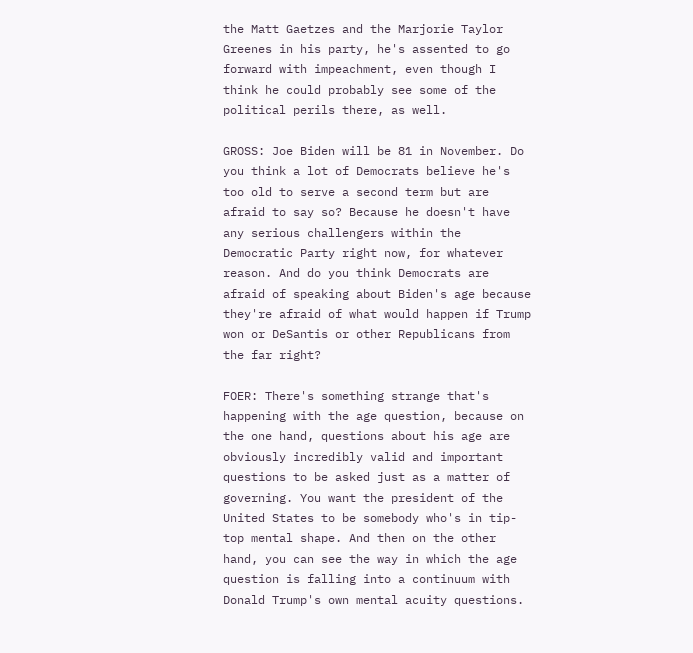the Matt Gaetzes and the Marjorie Taylor Greenes in his party, he's assented to go forward with impeachment, even though I think he could probably see some of the political perils there, as well.

GROSS: Joe Biden will be 81 in November. Do you think a lot of Democrats believe he's too old to serve a second term but are afraid to say so? Because he doesn't have any serious challengers within the Democratic Party right now, for whatever reason. And do you think Democrats are afraid of speaking about Biden's age because they're afraid of what would happen if Trump won or DeSantis or other Republicans from the far right?

FOER: There's something strange that's happening with the age question, because on the one hand, questions about his age are obviously incredibly valid and important questions to be asked just as a matter of governing. You want the president of the United States to be somebody who's in tip-top mental shape. And then on the other hand, you can see the way in which the age question is falling into a continuum with Donald Trump's own mental acuity questions.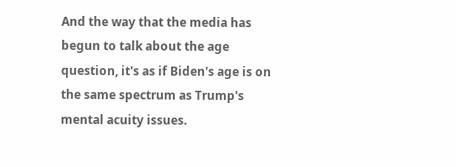And the way that the media has begun to talk about the age question, it's as if Biden's age is on the same spectrum as Trump's mental acuity issues.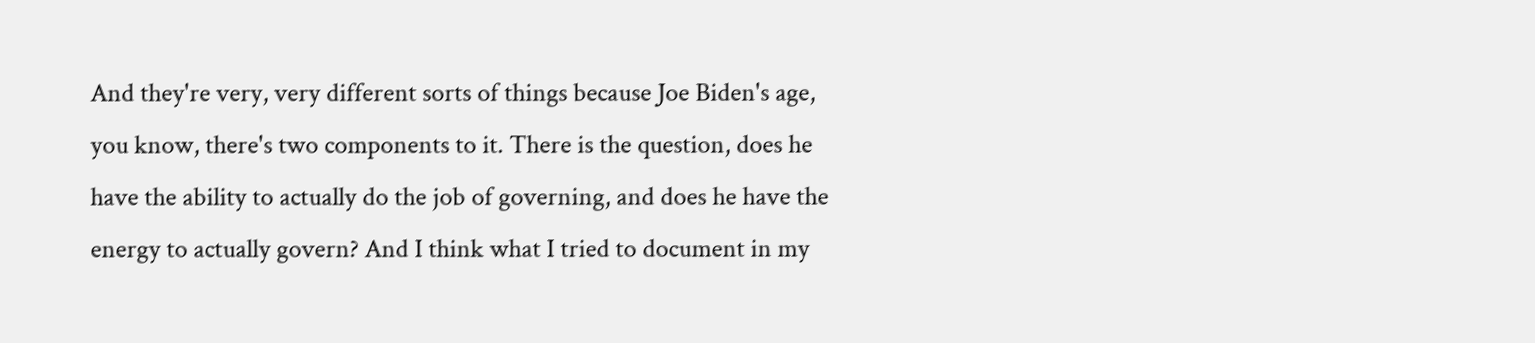And they're very, very different sorts of things because Joe Biden's age, you know, there's two components to it. There is the question, does he have the ability to actually do the job of governing, and does he have the energy to actually govern? And I think what I tried to document in my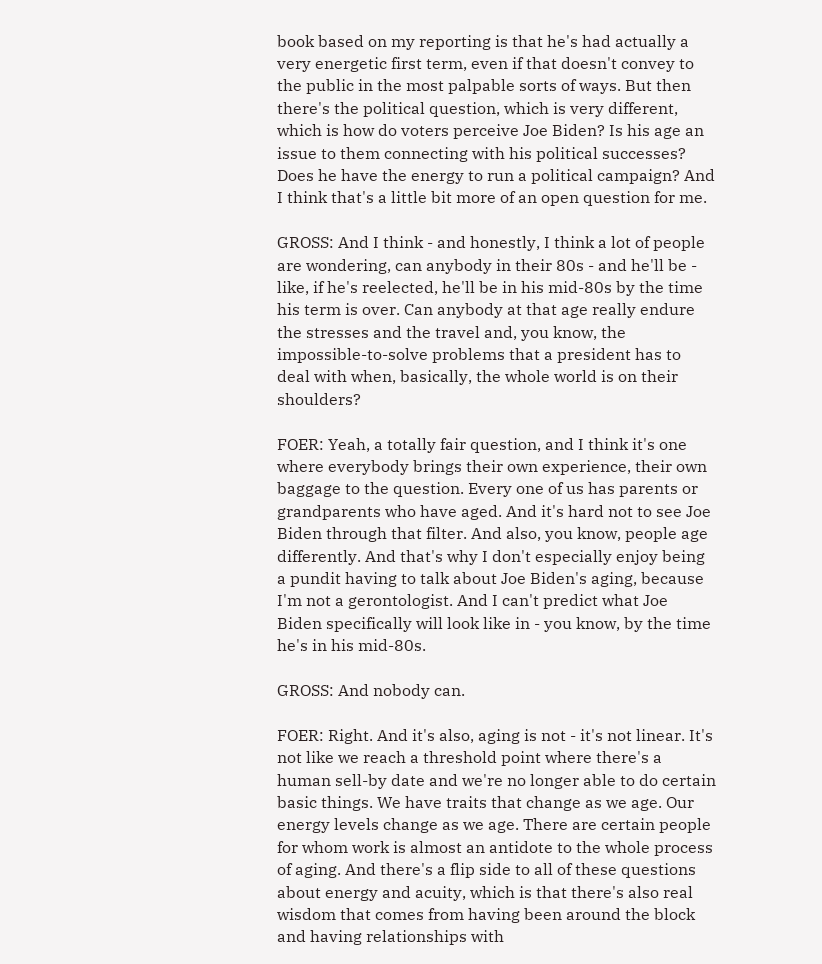book based on my reporting is that he's had actually a very energetic first term, even if that doesn't convey to the public in the most palpable sorts of ways. But then there's the political question, which is very different, which is how do voters perceive Joe Biden? Is his age an issue to them connecting with his political successes? Does he have the energy to run a political campaign? And I think that's a little bit more of an open question for me.

GROSS: And I think - and honestly, I think a lot of people are wondering, can anybody in their 80s - and he'll be - like, if he's reelected, he'll be in his mid-80s by the time his term is over. Can anybody at that age really endure the stresses and the travel and, you know, the impossible-to-solve problems that a president has to deal with when, basically, the whole world is on their shoulders?

FOER: Yeah, a totally fair question, and I think it's one where everybody brings their own experience, their own baggage to the question. Every one of us has parents or grandparents who have aged. And it's hard not to see Joe Biden through that filter. And also, you know, people age differently. And that's why I don't especially enjoy being a pundit having to talk about Joe Biden's aging, because I'm not a gerontologist. And I can't predict what Joe Biden specifically will look like in - you know, by the time he's in his mid-80s.

GROSS: And nobody can.

FOER: Right. And it's also, aging is not - it's not linear. It's not like we reach a threshold point where there's a human sell-by date and we're no longer able to do certain basic things. We have traits that change as we age. Our energy levels change as we age. There are certain people for whom work is almost an antidote to the whole process of aging. And there's a flip side to all of these questions about energy and acuity, which is that there's also real wisdom that comes from having been around the block and having relationships with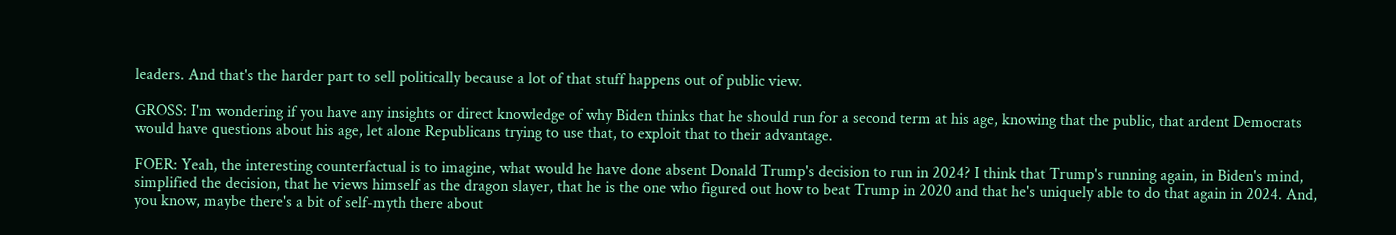leaders. And that's the harder part to sell politically because a lot of that stuff happens out of public view.

GROSS: I'm wondering if you have any insights or direct knowledge of why Biden thinks that he should run for a second term at his age, knowing that the public, that ardent Democrats would have questions about his age, let alone Republicans trying to use that, to exploit that to their advantage.

FOER: Yeah, the interesting counterfactual is to imagine, what would he have done absent Donald Trump's decision to run in 2024? I think that Trump's running again, in Biden's mind, simplified the decision, that he views himself as the dragon slayer, that he is the one who figured out how to beat Trump in 2020 and that he's uniquely able to do that again in 2024. And, you know, maybe there's a bit of self-myth there about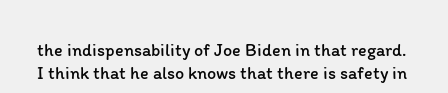the indispensability of Joe Biden in that regard. I think that he also knows that there is safety in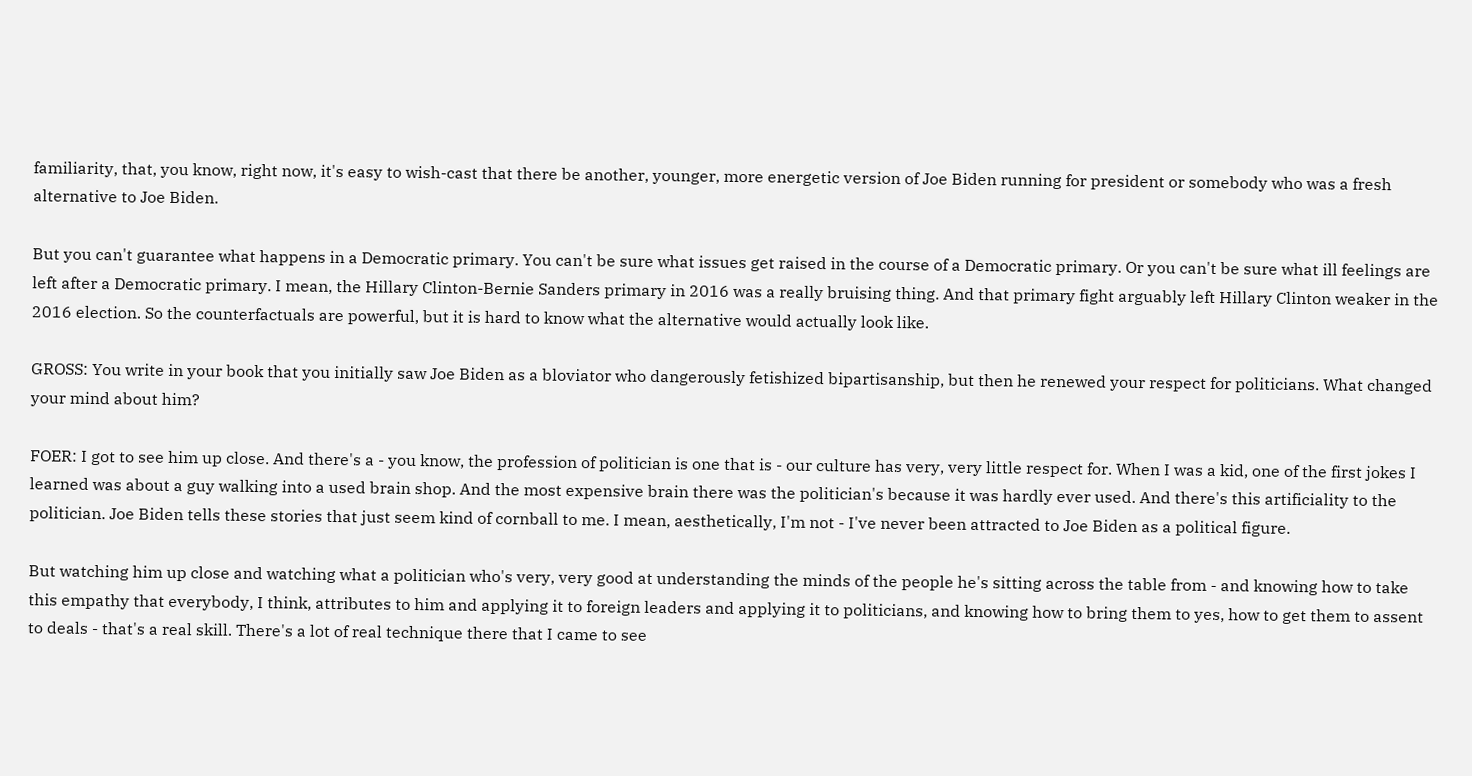familiarity, that, you know, right now, it's easy to wish-cast that there be another, younger, more energetic version of Joe Biden running for president or somebody who was a fresh alternative to Joe Biden.

But you can't guarantee what happens in a Democratic primary. You can't be sure what issues get raised in the course of a Democratic primary. Or you can't be sure what ill feelings are left after a Democratic primary. I mean, the Hillary Clinton-Bernie Sanders primary in 2016 was a really bruising thing. And that primary fight arguably left Hillary Clinton weaker in the 2016 election. So the counterfactuals are powerful, but it is hard to know what the alternative would actually look like.

GROSS: You write in your book that you initially saw Joe Biden as a bloviator who dangerously fetishized bipartisanship, but then he renewed your respect for politicians. What changed your mind about him?

FOER: I got to see him up close. And there's a - you know, the profession of politician is one that is - our culture has very, very little respect for. When I was a kid, one of the first jokes I learned was about a guy walking into a used brain shop. And the most expensive brain there was the politician's because it was hardly ever used. And there's this artificiality to the politician. Joe Biden tells these stories that just seem kind of cornball to me. I mean, aesthetically, I'm not - I've never been attracted to Joe Biden as a political figure.

But watching him up close and watching what a politician who's very, very good at understanding the minds of the people he's sitting across the table from - and knowing how to take this empathy that everybody, I think, attributes to him and applying it to foreign leaders and applying it to politicians, and knowing how to bring them to yes, how to get them to assent to deals - that's a real skill. There's a lot of real technique there that I came to see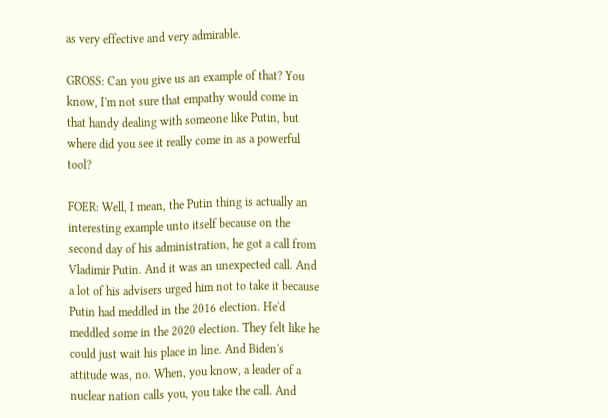as very effective and very admirable.

GROSS: Can you give us an example of that? You know, I'm not sure that empathy would come in that handy dealing with someone like Putin, but where did you see it really come in as a powerful tool?

FOER: Well, I mean, the Putin thing is actually an interesting example unto itself because on the second day of his administration, he got a call from Vladimir Putin. And it was an unexpected call. And a lot of his advisers urged him not to take it because Putin had meddled in the 2016 election. He'd meddled some in the 2020 election. They felt like he could just wait his place in line. And Biden's attitude was, no. When, you know, a leader of a nuclear nation calls you, you take the call. And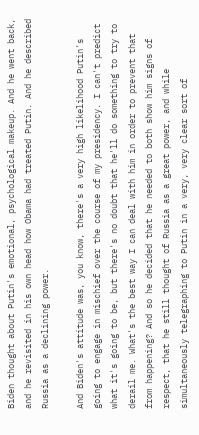Biden thought about Putin's emotional, psychological makeup. And he went back, and he revisited in his own head how Obama had treated Putin. And he described Russia as a declining power.

And Biden's attitude was, you know, there's a very high likelihood Putin's going to engage in mischief over the course of my presidency. I can't predict what it's going to be, but there's no doubt that he'll do something to try to derail me. What's the best way I can deal with him in order to prevent that from happening? And so he decided that he needed to both show him signs of respect, that he still thought of Russia as a great power, and while simultaneously telegraphing to Putin in a very, very clear sort of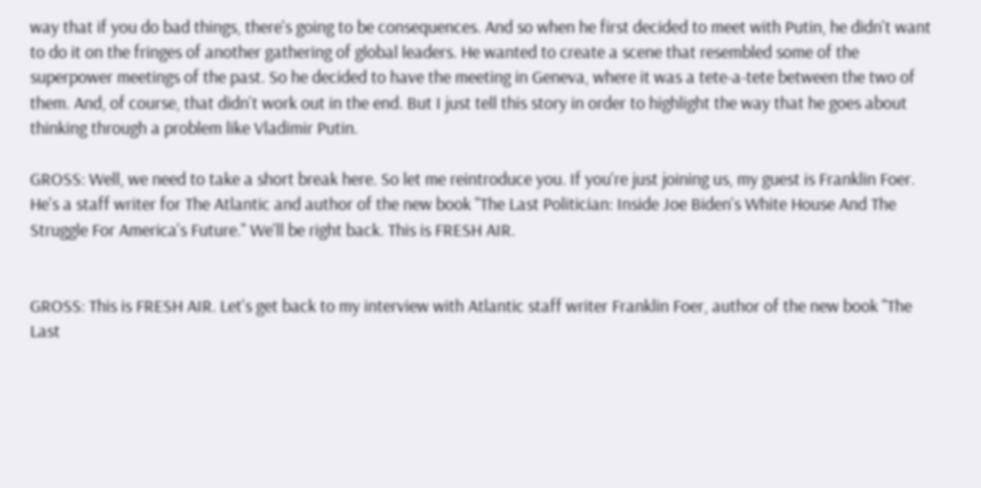way that if you do bad things, there's going to be consequences. And so when he first decided to meet with Putin, he didn't want to do it on the fringes of another gathering of global leaders. He wanted to create a scene that resembled some of the superpower meetings of the past. So he decided to have the meeting in Geneva, where it was a tete-a-tete between the two of them. And, of course, that didn't work out in the end. But I just tell this story in order to highlight the way that he goes about thinking through a problem like Vladimir Putin.

GROSS: Well, we need to take a short break here. So let me reintroduce you. If you're just joining us, my guest is Franklin Foer. He's a staff writer for The Atlantic and author of the new book "The Last Politician: Inside Joe Biden's White House And The Struggle For America's Future." We'll be right back. This is FRESH AIR.


GROSS: This is FRESH AIR. Let's get back to my interview with Atlantic staff writer Franklin Foer, author of the new book "The Last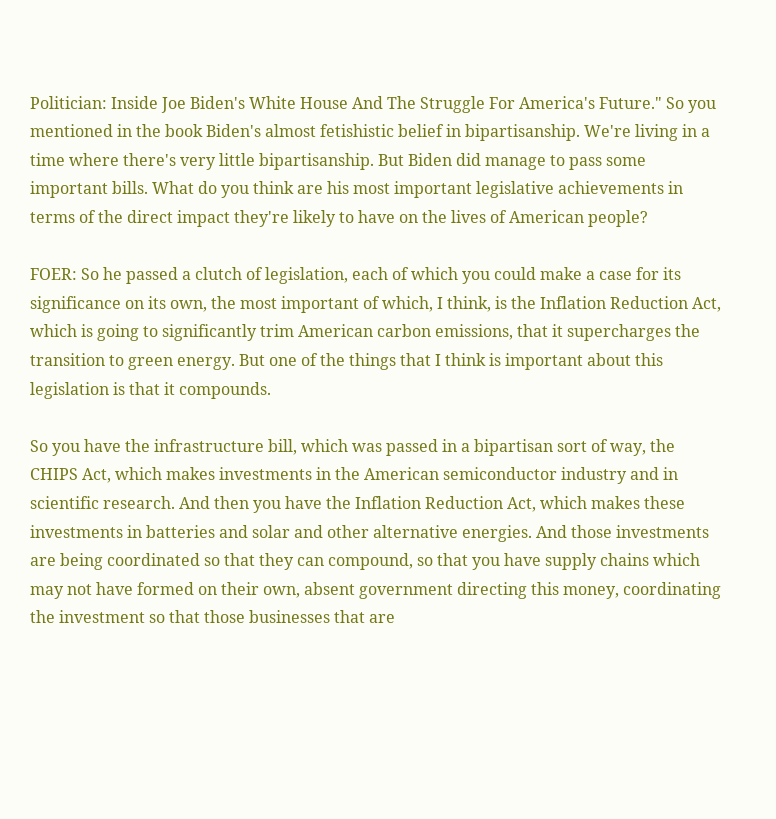Politician: Inside Joe Biden's White House And The Struggle For America's Future." So you mentioned in the book Biden's almost fetishistic belief in bipartisanship. We're living in a time where there's very little bipartisanship. But Biden did manage to pass some important bills. What do you think are his most important legislative achievements in terms of the direct impact they're likely to have on the lives of American people?

FOER: So he passed a clutch of legislation, each of which you could make a case for its significance on its own, the most important of which, I think, is the Inflation Reduction Act, which is going to significantly trim American carbon emissions, that it supercharges the transition to green energy. But one of the things that I think is important about this legislation is that it compounds.

So you have the infrastructure bill, which was passed in a bipartisan sort of way, the CHIPS Act, which makes investments in the American semiconductor industry and in scientific research. And then you have the Inflation Reduction Act, which makes these investments in batteries and solar and other alternative energies. And those investments are being coordinated so that they can compound, so that you have supply chains which may not have formed on their own, absent government directing this money, coordinating the investment so that those businesses that are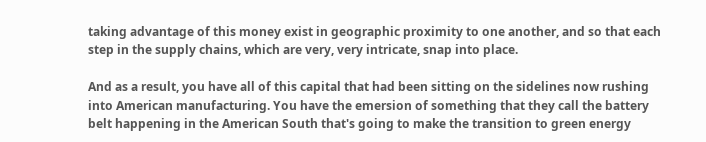taking advantage of this money exist in geographic proximity to one another, and so that each step in the supply chains, which are very, very intricate, snap into place.

And as a result, you have all of this capital that had been sitting on the sidelines now rushing into American manufacturing. You have the emersion of something that they call the battery belt happening in the American South that's going to make the transition to green energy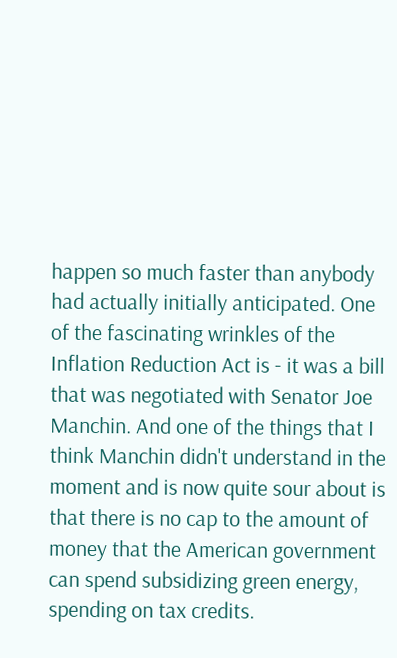happen so much faster than anybody had actually initially anticipated. One of the fascinating wrinkles of the Inflation Reduction Act is - it was a bill that was negotiated with Senator Joe Manchin. And one of the things that I think Manchin didn't understand in the moment and is now quite sour about is that there is no cap to the amount of money that the American government can spend subsidizing green energy, spending on tax credits.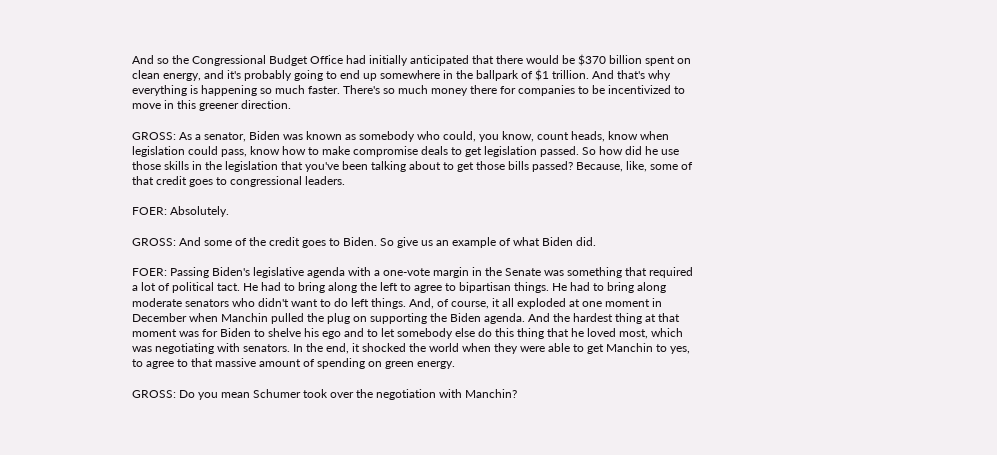And so the Congressional Budget Office had initially anticipated that there would be $370 billion spent on clean energy, and it's probably going to end up somewhere in the ballpark of $1 trillion. And that's why everything is happening so much faster. There's so much money there for companies to be incentivized to move in this greener direction.

GROSS: As a senator, Biden was known as somebody who could, you know, count heads, know when legislation could pass, know how to make compromise deals to get legislation passed. So how did he use those skills in the legislation that you've been talking about to get those bills passed? Because, like, some of that credit goes to congressional leaders.

FOER: Absolutely.

GROSS: And some of the credit goes to Biden. So give us an example of what Biden did.

FOER: Passing Biden's legislative agenda with a one-vote margin in the Senate was something that required a lot of political tact. He had to bring along the left to agree to bipartisan things. He had to bring along moderate senators who didn't want to do left things. And, of course, it all exploded at one moment in December when Manchin pulled the plug on supporting the Biden agenda. And the hardest thing at that moment was for Biden to shelve his ego and to let somebody else do this thing that he loved most, which was negotiating with senators. In the end, it shocked the world when they were able to get Manchin to yes, to agree to that massive amount of spending on green energy.

GROSS: Do you mean Schumer took over the negotiation with Manchin?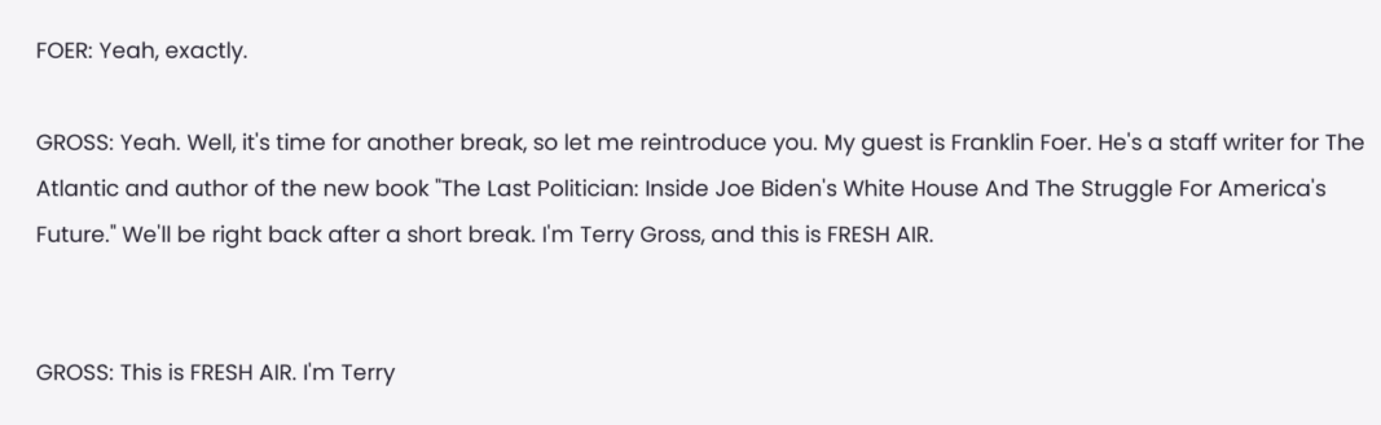FOER: Yeah, exactly.

GROSS: Yeah. Well, it's time for another break, so let me reintroduce you. My guest is Franklin Foer. He's a staff writer for The Atlantic and author of the new book "The Last Politician: Inside Joe Biden's White House And The Struggle For America's Future." We'll be right back after a short break. I'm Terry Gross, and this is FRESH AIR.


GROSS: This is FRESH AIR. I'm Terry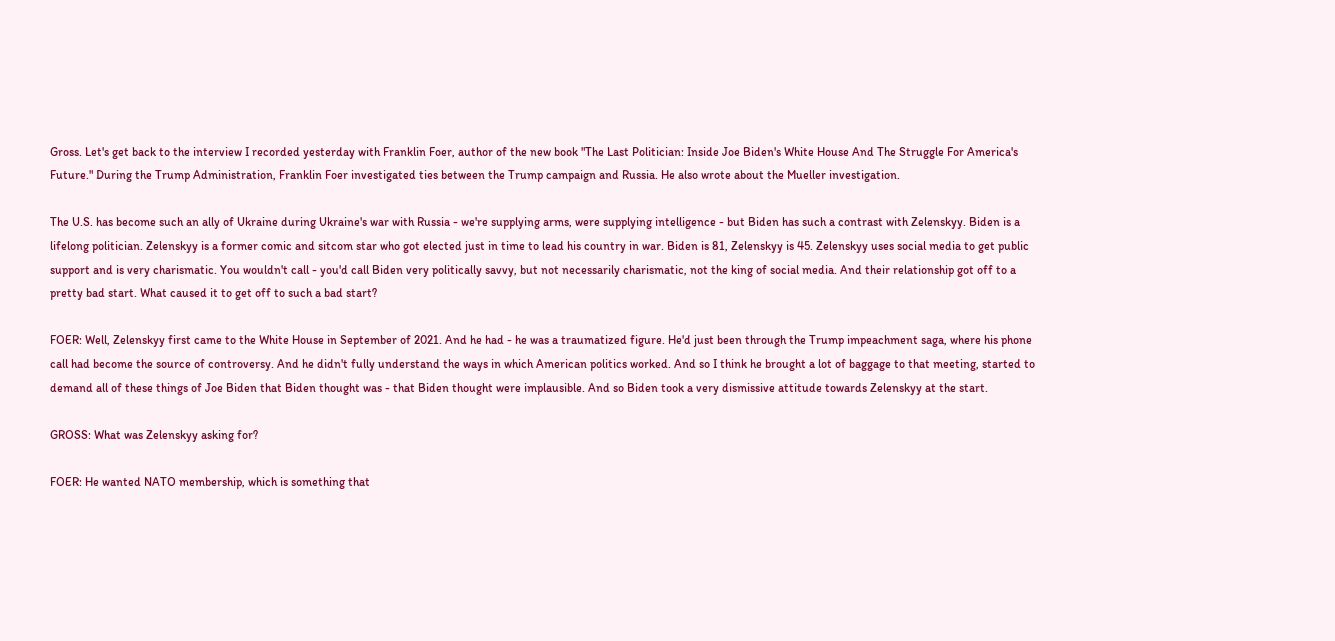Gross. Let's get back to the interview I recorded yesterday with Franklin Foer, author of the new book "The Last Politician: Inside Joe Biden's White House And The Struggle For America's Future." During the Trump Administration, Franklin Foer investigated ties between the Trump campaign and Russia. He also wrote about the Mueller investigation.

The U.S. has become such an ally of Ukraine during Ukraine's war with Russia - we're supplying arms, were supplying intelligence - but Biden has such a contrast with Zelenskyy. Biden is a lifelong politician. Zelenskyy is a former comic and sitcom star who got elected just in time to lead his country in war. Biden is 81, Zelenskyy is 45. Zelenskyy uses social media to get public support and is very charismatic. You wouldn't call - you'd call Biden very politically savvy, but not necessarily charismatic, not the king of social media. And their relationship got off to a pretty bad start. What caused it to get off to such a bad start?

FOER: Well, Zelenskyy first came to the White House in September of 2021. And he had - he was a traumatized figure. He'd just been through the Trump impeachment saga, where his phone call had become the source of controversy. And he didn't fully understand the ways in which American politics worked. And so I think he brought a lot of baggage to that meeting, started to demand all of these things of Joe Biden that Biden thought was - that Biden thought were implausible. And so Biden took a very dismissive attitude towards Zelenskyy at the start.

GROSS: What was Zelenskyy asking for?

FOER: He wanted NATO membership, which is something that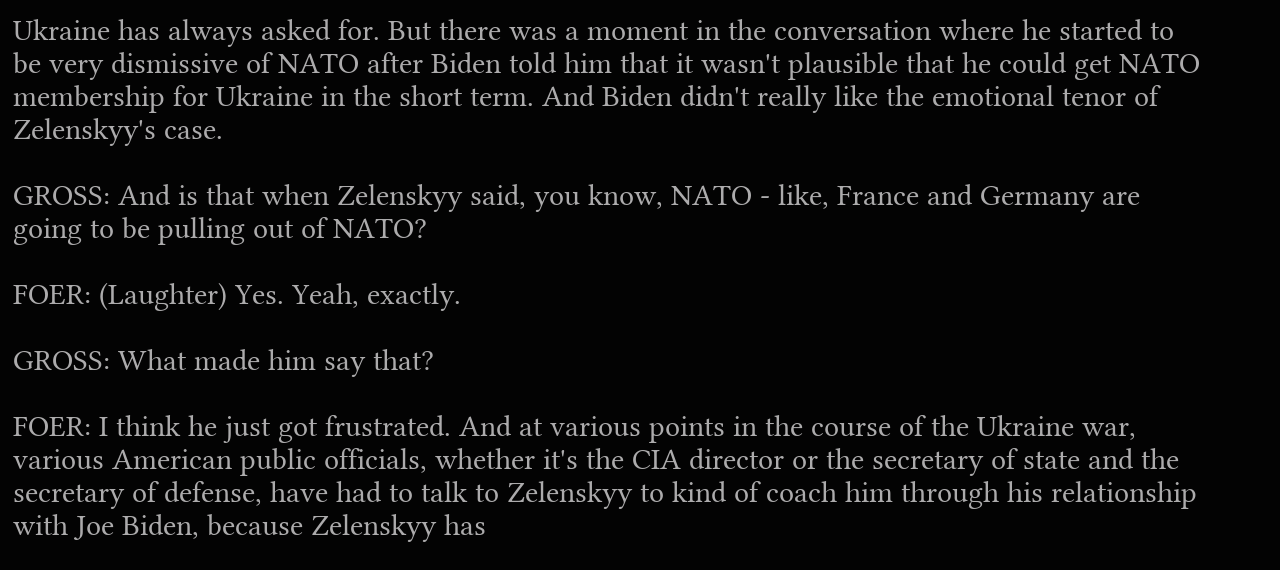Ukraine has always asked for. But there was a moment in the conversation where he started to be very dismissive of NATO after Biden told him that it wasn't plausible that he could get NATO membership for Ukraine in the short term. And Biden didn't really like the emotional tenor of Zelenskyy's case.

GROSS: And is that when Zelenskyy said, you know, NATO - like, France and Germany are going to be pulling out of NATO?

FOER: (Laughter) Yes. Yeah, exactly.

GROSS: What made him say that?

FOER: I think he just got frustrated. And at various points in the course of the Ukraine war, various American public officials, whether it's the CIA director or the secretary of state and the secretary of defense, have had to talk to Zelenskyy to kind of coach him through his relationship with Joe Biden, because Zelenskyy has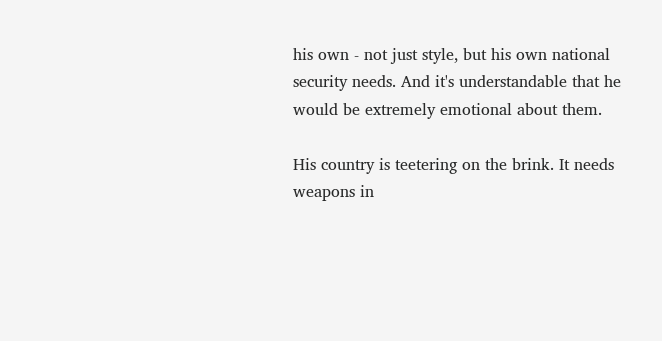his own - not just style, but his own national security needs. And it's understandable that he would be extremely emotional about them.

His country is teetering on the brink. It needs weapons in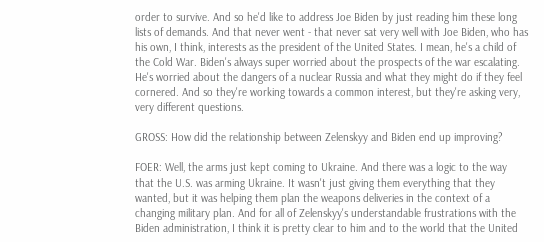order to survive. And so he'd like to address Joe Biden by just reading him these long lists of demands. And that never went - that never sat very well with Joe Biden, who has his own, I think, interests as the president of the United States. I mean, he's a child of the Cold War. Biden's always super worried about the prospects of the war escalating. He's worried about the dangers of a nuclear Russia and what they might do if they feel cornered. And so they're working towards a common interest, but they're asking very, very different questions.

GROSS: How did the relationship between Zelenskyy and Biden end up improving?

FOER: Well, the arms just kept coming to Ukraine. And there was a logic to the way that the U.S. was arming Ukraine. It wasn't just giving them everything that they wanted, but it was helping them plan the weapons deliveries in the context of a changing military plan. And for all of Zelenskyy's understandable frustrations with the Biden administration, I think it is pretty clear to him and to the world that the United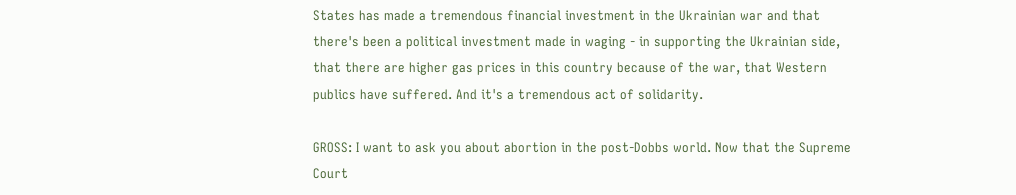States has made a tremendous financial investment in the Ukrainian war and that there's been a political investment made in waging - in supporting the Ukrainian side, that there are higher gas prices in this country because of the war, that Western publics have suffered. And it's a tremendous act of solidarity.

GROSS: I want to ask you about abortion in the post-Dobbs world. Now that the Supreme Court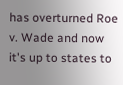has overturned Roe v. Wade and now it's up to states to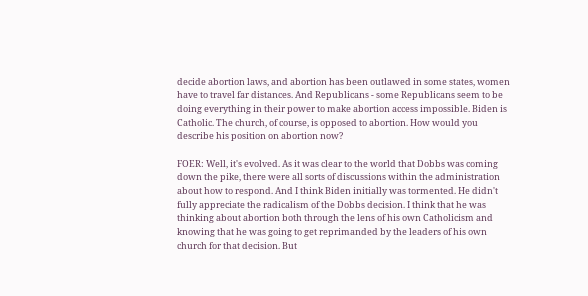decide abortion laws, and abortion has been outlawed in some states, women have to travel far distances. And Republicans - some Republicans seem to be doing everything in their power to make abortion access impossible. Biden is Catholic. The church, of course, is opposed to abortion. How would you describe his position on abortion now?

FOER: Well, it's evolved. As it was clear to the world that Dobbs was coming down the pike, there were all sorts of discussions within the administration about how to respond. And I think Biden initially was tormented. He didn't fully appreciate the radicalism of the Dobbs decision. I think that he was thinking about abortion both through the lens of his own Catholicism and knowing that he was going to get reprimanded by the leaders of his own church for that decision. But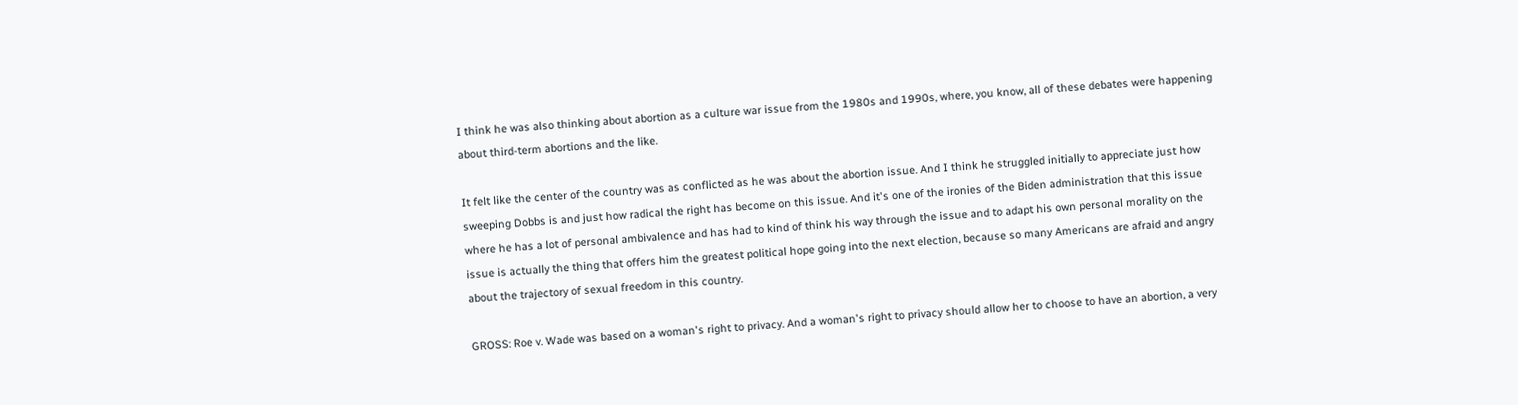I think he was also thinking about abortion as a culture war issue from the 1980s and 1990s, where, you know, all of these debates were happening about third-term abortions and the like.

It felt like the center of the country was as conflicted as he was about the abortion issue. And I think he struggled initially to appreciate just how sweeping Dobbs is and just how radical the right has become on this issue. And it's one of the ironies of the Biden administration that this issue where he has a lot of personal ambivalence and has had to kind of think his way through the issue and to adapt his own personal morality on the issue is actually the thing that offers him the greatest political hope going into the next election, because so many Americans are afraid and angry about the trajectory of sexual freedom in this country.

GROSS: Roe v. Wade was based on a woman's right to privacy. And a woman's right to privacy should allow her to choose to have an abortion, a very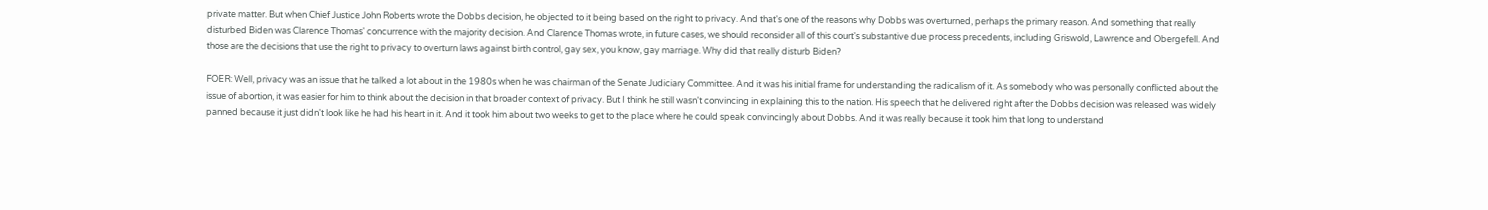private matter. But when Chief Justice John Roberts wrote the Dobbs decision, he objected to it being based on the right to privacy. And that's one of the reasons why Dobbs was overturned, perhaps the primary reason. And something that really disturbed Biden was Clarence Thomas' concurrence with the majority decision. And Clarence Thomas wrote, in future cases, we should reconsider all of this court's substantive due process precedents, including Griswold, Lawrence and Obergefell. And those are the decisions that use the right to privacy to overturn laws against birth control, gay sex, you know, gay marriage. Why did that really disturb Biden?

FOER: Well, privacy was an issue that he talked a lot about in the 1980s when he was chairman of the Senate Judiciary Committee. And it was his initial frame for understanding the radicalism of it. As somebody who was personally conflicted about the issue of abortion, it was easier for him to think about the decision in that broader context of privacy. But I think he still wasn't convincing in explaining this to the nation. His speech that he delivered right after the Dobbs decision was released was widely panned because it just didn't look like he had his heart in it. And it took him about two weeks to get to the place where he could speak convincingly about Dobbs. And it was really because it took him that long to understand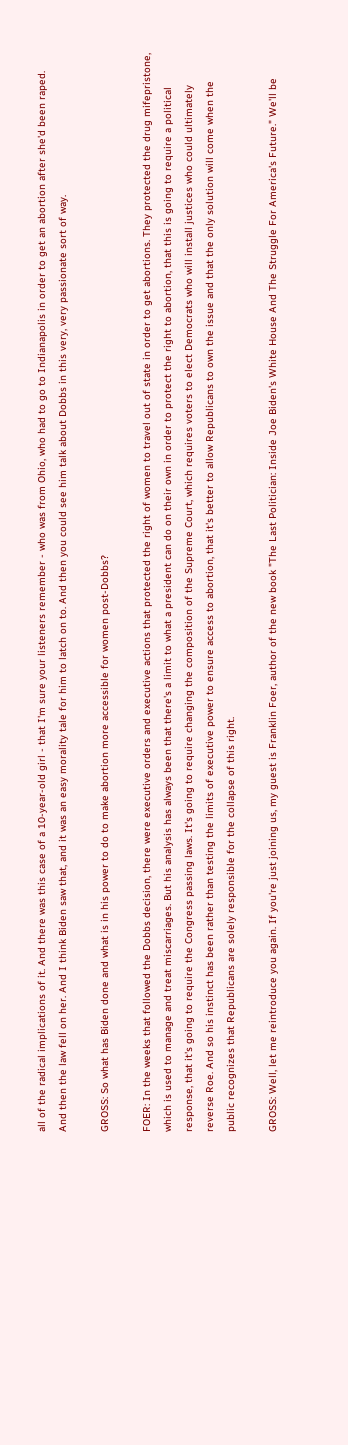all of the radical implications of it. And there was this case of a 10-year-old girl - that I'm sure your listeners remember - who was from Ohio, who had to go to Indianapolis in order to get an abortion after she'd been raped. And then the law fell on her. And I think Biden saw that, and it was an easy morality tale for him to latch on to. And then you could see him talk about Dobbs in this very, very passionate sort of way.

GROSS: So what has Biden done and what is in his power to do to make abortion more accessible for women post-Dobbs?

FOER: In the weeks that followed the Dobbs decision, there were executive orders and executive actions that protected the right of women to travel out of state in order to get abortions. They protected the drug mifepristone, which is used to manage and treat miscarriages. But his analysis has always been that there's a limit to what a president can do on their own in order to protect the right to abortion, that this is going to require a political response, that it's going to require the Congress passing laws. It's going to require changing the composition of the Supreme Court, which requires voters to elect Democrats who will install justices who could ultimately reverse Roe. And so his instinct has been rather than testing the limits of executive power to ensure access to abortion, that it's better to allow Republicans to own the issue and that the only solution will come when the public recognizes that Republicans are solely responsible for the collapse of this right.

GROSS: Well, let me reintroduce you again. If you're just joining us, my guest is Franklin Foer, author of the new book "The Last Politician: Inside Joe Biden's White House And The Struggle For America's Future." We'll be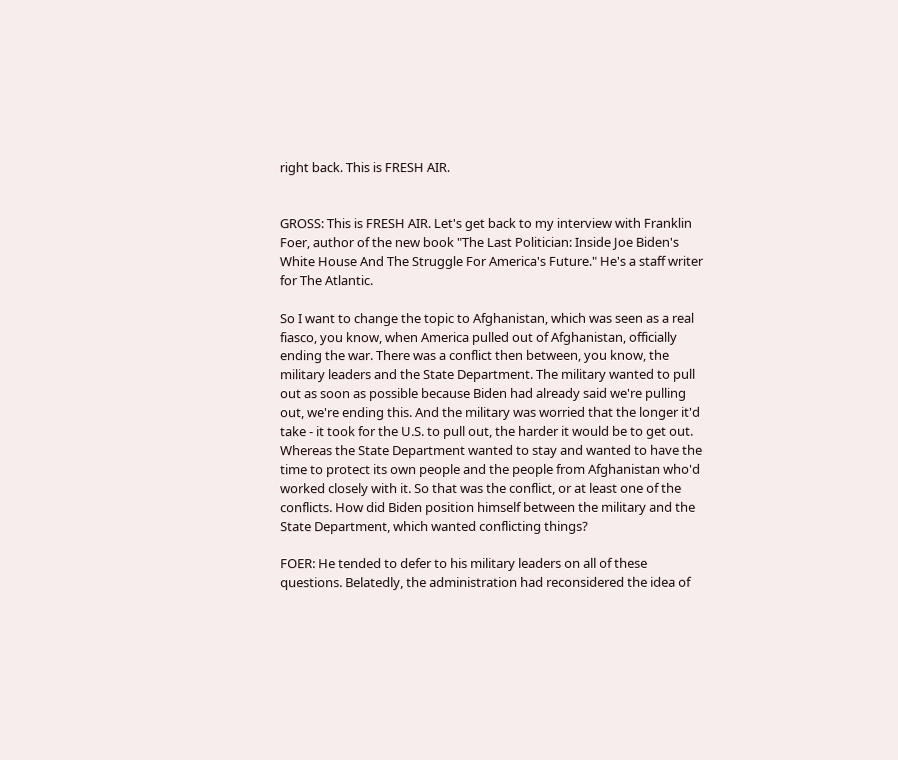right back. This is FRESH AIR.


GROSS: This is FRESH AIR. Let's get back to my interview with Franklin Foer, author of the new book "The Last Politician: Inside Joe Biden's White House And The Struggle For America's Future." He's a staff writer for The Atlantic.

So I want to change the topic to Afghanistan, which was seen as a real fiasco, you know, when America pulled out of Afghanistan, officially ending the war. There was a conflict then between, you know, the military leaders and the State Department. The military wanted to pull out as soon as possible because Biden had already said we're pulling out, we're ending this. And the military was worried that the longer it'd take - it took for the U.S. to pull out, the harder it would be to get out. Whereas the State Department wanted to stay and wanted to have the time to protect its own people and the people from Afghanistan who'd worked closely with it. So that was the conflict, or at least one of the conflicts. How did Biden position himself between the military and the State Department, which wanted conflicting things?

FOER: He tended to defer to his military leaders on all of these questions. Belatedly, the administration had reconsidered the idea of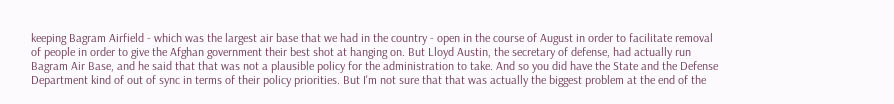keeping Bagram Airfield - which was the largest air base that we had in the country - open in the course of August in order to facilitate removal of people in order to give the Afghan government their best shot at hanging on. But Lloyd Austin, the secretary of defense, had actually run Bagram Air Base, and he said that that was not a plausible policy for the administration to take. And so you did have the State and the Defense Department kind of out of sync in terms of their policy priorities. But I'm not sure that that was actually the biggest problem at the end of the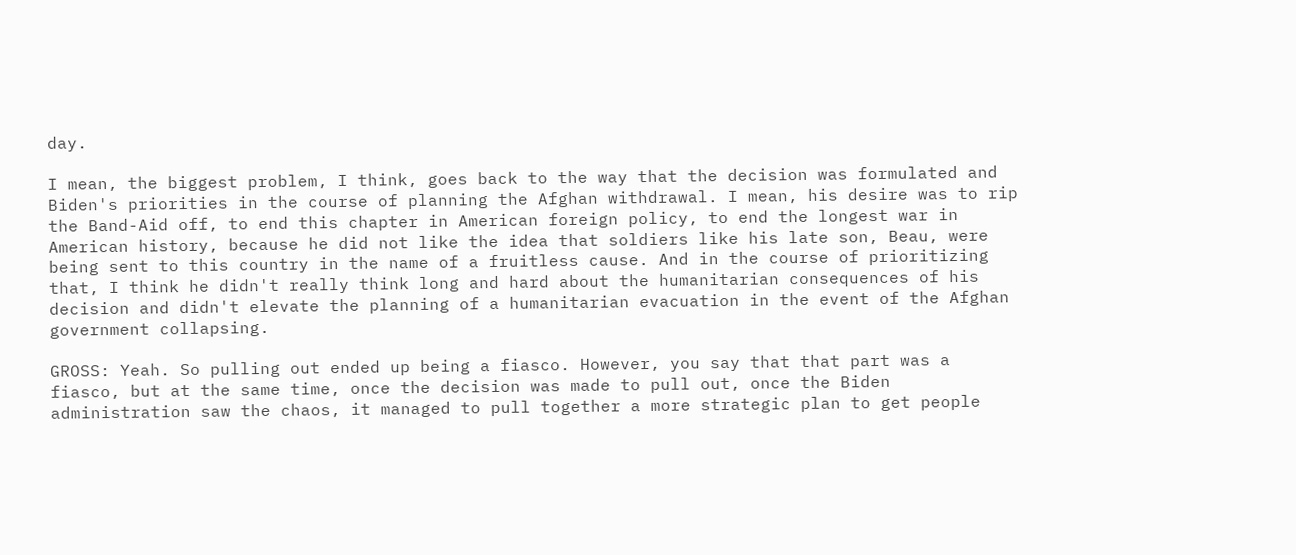day.

I mean, the biggest problem, I think, goes back to the way that the decision was formulated and Biden's priorities in the course of planning the Afghan withdrawal. I mean, his desire was to rip the Band-Aid off, to end this chapter in American foreign policy, to end the longest war in American history, because he did not like the idea that soldiers like his late son, Beau, were being sent to this country in the name of a fruitless cause. And in the course of prioritizing that, I think he didn't really think long and hard about the humanitarian consequences of his decision and didn't elevate the planning of a humanitarian evacuation in the event of the Afghan government collapsing.

GROSS: Yeah. So pulling out ended up being a fiasco. However, you say that that part was a fiasco, but at the same time, once the decision was made to pull out, once the Biden administration saw the chaos, it managed to pull together a more strategic plan to get people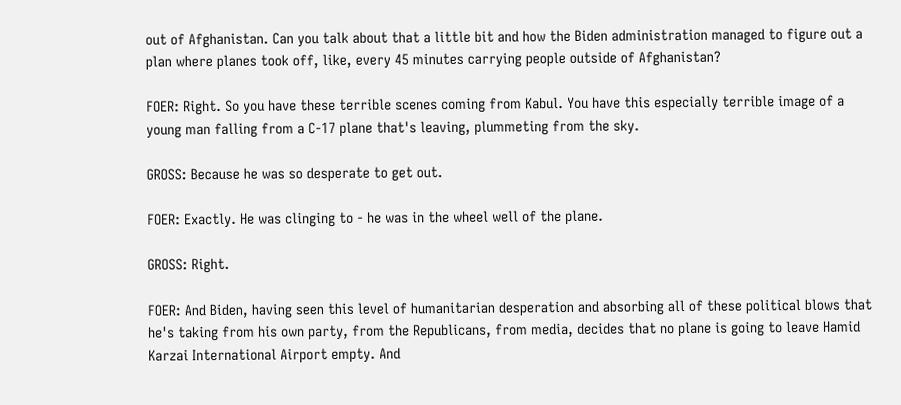out of Afghanistan. Can you talk about that a little bit and how the Biden administration managed to figure out a plan where planes took off, like, every 45 minutes carrying people outside of Afghanistan?

FOER: Right. So you have these terrible scenes coming from Kabul. You have this especially terrible image of a young man falling from a C-17 plane that's leaving, plummeting from the sky.

GROSS: Because he was so desperate to get out.

FOER: Exactly. He was clinging to - he was in the wheel well of the plane.

GROSS: Right.

FOER: And Biden, having seen this level of humanitarian desperation and absorbing all of these political blows that he's taking from his own party, from the Republicans, from media, decides that no plane is going to leave Hamid Karzai International Airport empty. And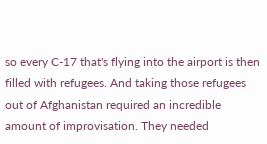so every C-17 that's flying into the airport is then filled with refugees. And taking those refugees out of Afghanistan required an incredible amount of improvisation. They needed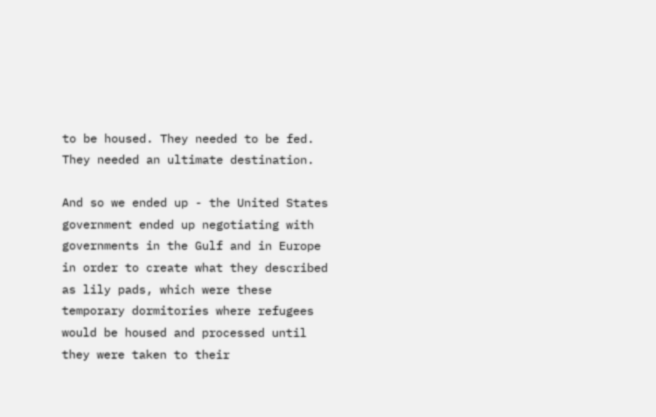to be housed. They needed to be fed. They needed an ultimate destination.

And so we ended up - the United States government ended up negotiating with governments in the Gulf and in Europe in order to create what they described as lily pads, which were these temporary dormitories where refugees would be housed and processed until they were taken to their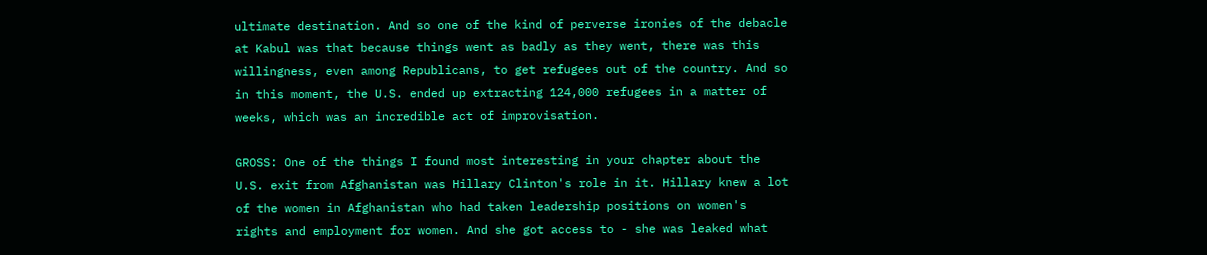ultimate destination. And so one of the kind of perverse ironies of the debacle at Kabul was that because things went as badly as they went, there was this willingness, even among Republicans, to get refugees out of the country. And so in this moment, the U.S. ended up extracting 124,000 refugees in a matter of weeks, which was an incredible act of improvisation.

GROSS: One of the things I found most interesting in your chapter about the U.S. exit from Afghanistan was Hillary Clinton's role in it. Hillary knew a lot of the women in Afghanistan who had taken leadership positions on women's rights and employment for women. And she got access to - she was leaked what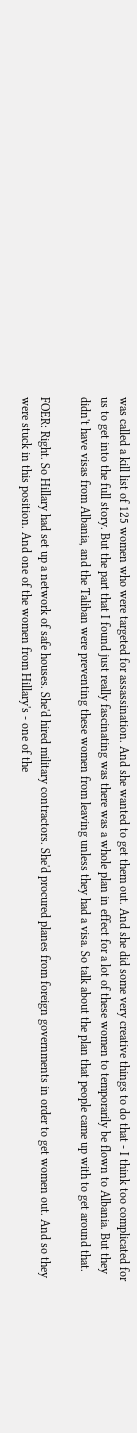was called a kill list of 125 women who were targeted for assassination. And she wanted to get them out. And she did some very creative things to do that - I think too complicated for us to get into the full story. But the part that I found just really fascinating was there was a whole plan in effect for a lot of these women to temporarily be flown to Albania. But they didn't have visas from Albania, and the Taliban were preventing these women from leaving unless they had a visa. So talk about the plan that people came up with to get around that.

FOER: Right. So Hillary had set up a network of safe houses. She'd hired military contractors. She'd procured planes from foreign governments in order to get women out. And so they were stuck in this position. And one of the women from Hillary's - one of the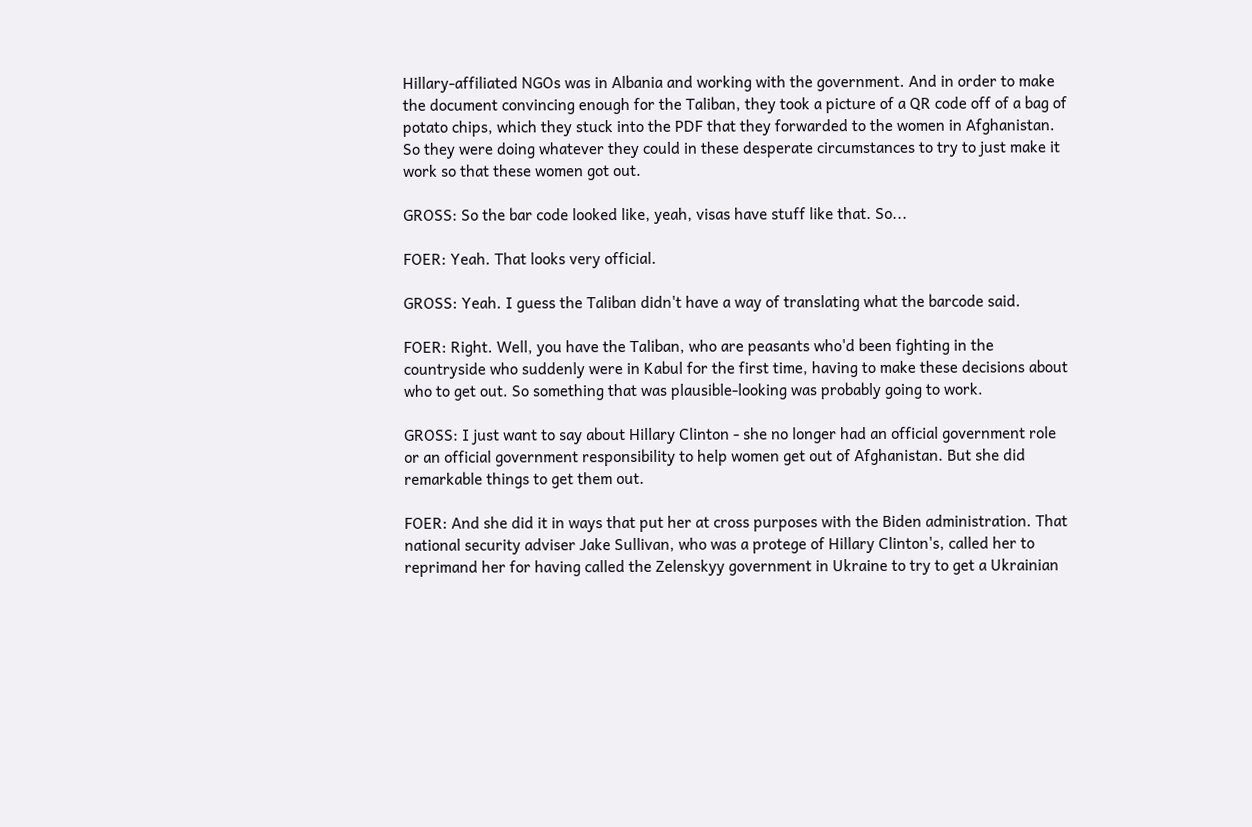Hillary-affiliated NGOs was in Albania and working with the government. And in order to make the document convincing enough for the Taliban, they took a picture of a QR code off of a bag of potato chips, which they stuck into the PDF that they forwarded to the women in Afghanistan. So they were doing whatever they could in these desperate circumstances to try to just make it work so that these women got out.

GROSS: So the bar code looked like, yeah, visas have stuff like that. So...

FOER: Yeah. That looks very official.

GROSS: Yeah. I guess the Taliban didn't have a way of translating what the barcode said.

FOER: Right. Well, you have the Taliban, who are peasants who'd been fighting in the countryside who suddenly were in Kabul for the first time, having to make these decisions about who to get out. So something that was plausible-looking was probably going to work.

GROSS: I just want to say about Hillary Clinton - she no longer had an official government role or an official government responsibility to help women get out of Afghanistan. But she did remarkable things to get them out.

FOER: And she did it in ways that put her at cross purposes with the Biden administration. That national security adviser Jake Sullivan, who was a protege of Hillary Clinton's, called her to reprimand her for having called the Zelenskyy government in Ukraine to try to get a Ukrainian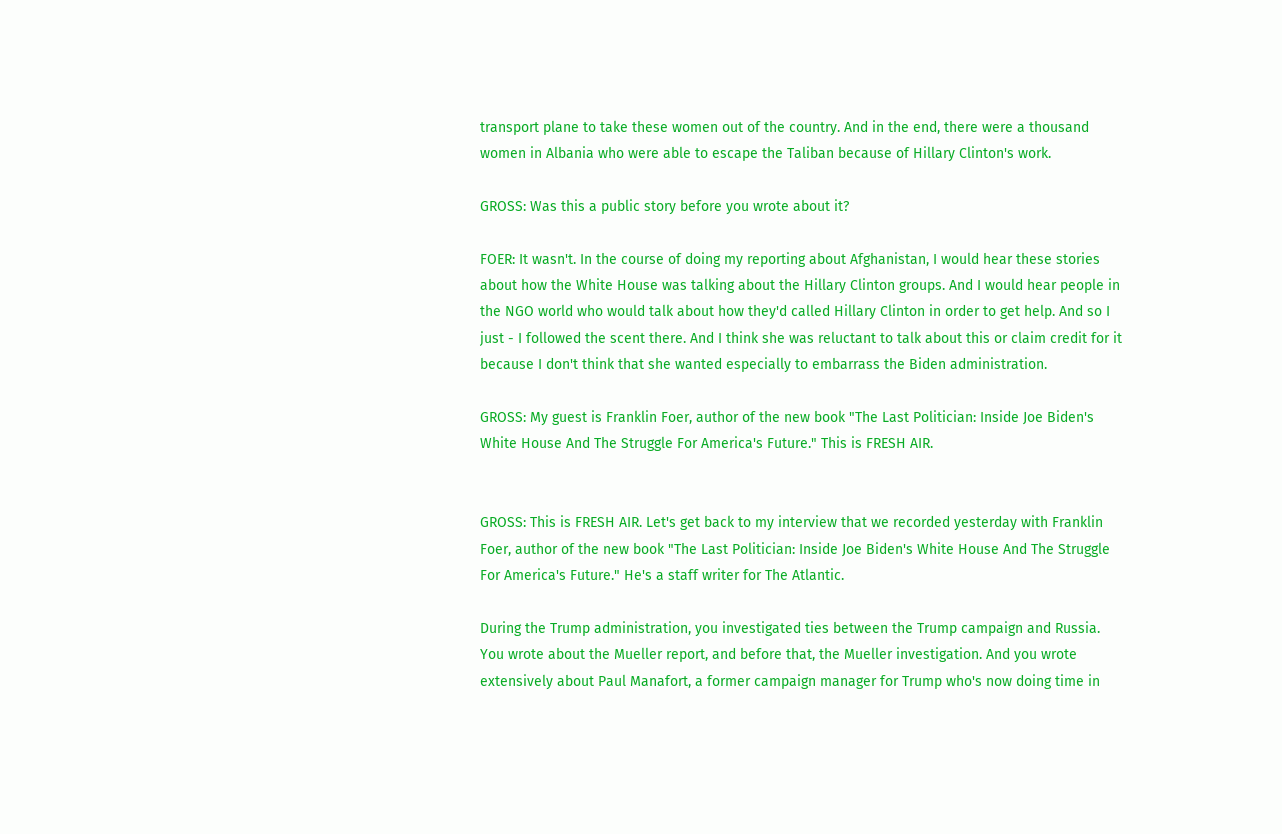transport plane to take these women out of the country. And in the end, there were a thousand women in Albania who were able to escape the Taliban because of Hillary Clinton's work.

GROSS: Was this a public story before you wrote about it?

FOER: It wasn't. In the course of doing my reporting about Afghanistan, I would hear these stories about how the White House was talking about the Hillary Clinton groups. And I would hear people in the NGO world who would talk about how they'd called Hillary Clinton in order to get help. And so I just - I followed the scent there. And I think she was reluctant to talk about this or claim credit for it because I don't think that she wanted especially to embarrass the Biden administration.

GROSS: My guest is Franklin Foer, author of the new book "The Last Politician: Inside Joe Biden's White House And The Struggle For America's Future." This is FRESH AIR.


GROSS: This is FRESH AIR. Let's get back to my interview that we recorded yesterday with Franklin Foer, author of the new book "The Last Politician: Inside Joe Biden's White House And The Struggle For America's Future." He's a staff writer for The Atlantic.

During the Trump administration, you investigated ties between the Trump campaign and Russia. You wrote about the Mueller report, and before that, the Mueller investigation. And you wrote extensively about Paul Manafort, a former campaign manager for Trump who's now doing time in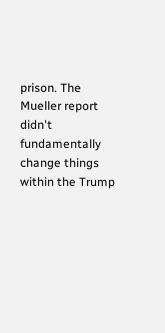prison. The Mueller report didn't fundamentally change things within the Trump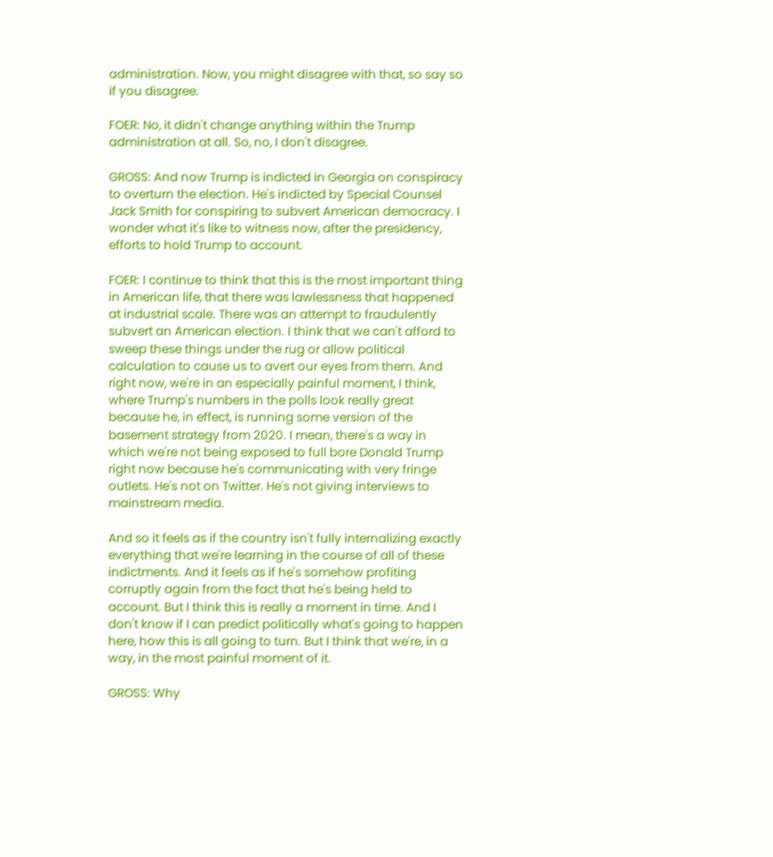administration. Now, you might disagree with that, so say so if you disagree.

FOER: No, it didn't change anything within the Trump administration at all. So, no, I don't disagree.

GROSS: And now Trump is indicted in Georgia on conspiracy to overturn the election. He's indicted by Special Counsel Jack Smith for conspiring to subvert American democracy. I wonder what it's like to witness now, after the presidency, efforts to hold Trump to account.

FOER: I continue to think that this is the most important thing in American life, that there was lawlessness that happened at industrial scale. There was an attempt to fraudulently subvert an American election. I think that we can't afford to sweep these things under the rug or allow political calculation to cause us to avert our eyes from them. And right now, we're in an especially painful moment, I think, where Trump's numbers in the polls look really great because he, in effect, is running some version of the basement strategy from 2020. I mean, there's a way in which we're not being exposed to full bore Donald Trump right now because he's communicating with very fringe outlets. He's not on Twitter. He's not giving interviews to mainstream media.

And so it feels as if the country isn't fully internalizing exactly everything that we're learning in the course of all of these indictments. And it feels as if he's somehow profiting corruptly again from the fact that he's being held to account. But I think this is really a moment in time. And I don't know if I can predict politically what's going to happen here, how this is all going to turn. But I think that we're, in a way, in the most painful moment of it.

GROSS: Why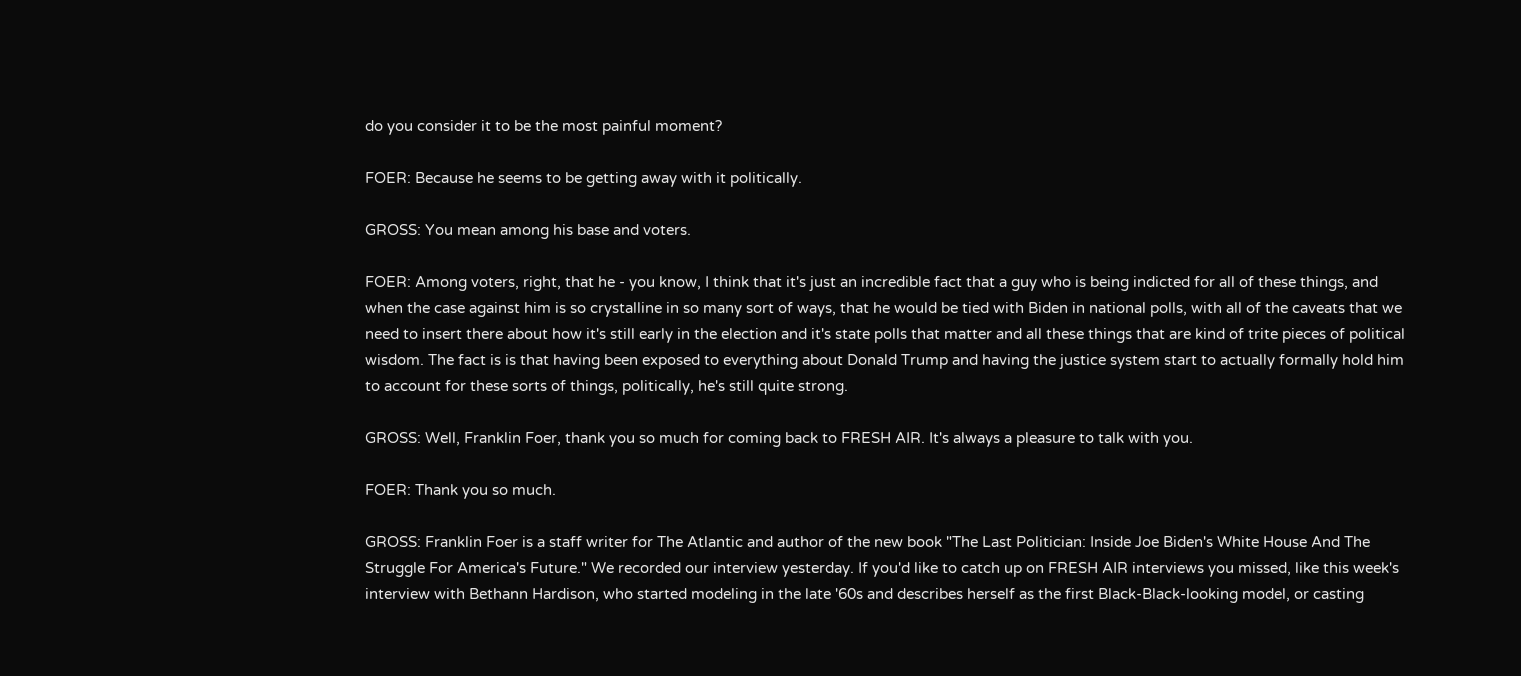do you consider it to be the most painful moment?

FOER: Because he seems to be getting away with it politically.

GROSS: You mean among his base and voters.

FOER: Among voters, right, that he - you know, I think that it's just an incredible fact that a guy who is being indicted for all of these things, and when the case against him is so crystalline in so many sort of ways, that he would be tied with Biden in national polls, with all of the caveats that we need to insert there about how it's still early in the election and it's state polls that matter and all these things that are kind of trite pieces of political wisdom. The fact is is that having been exposed to everything about Donald Trump and having the justice system start to actually formally hold him to account for these sorts of things, politically, he's still quite strong.

GROSS: Well, Franklin Foer, thank you so much for coming back to FRESH AIR. It's always a pleasure to talk with you.

FOER: Thank you so much.

GROSS: Franklin Foer is a staff writer for The Atlantic and author of the new book "The Last Politician: Inside Joe Biden's White House And The Struggle For America's Future." We recorded our interview yesterday. If you'd like to catch up on FRESH AIR interviews you missed, like this week's interview with Bethann Hardison, who started modeling in the late '60s and describes herself as the first Black-Black-looking model, or casting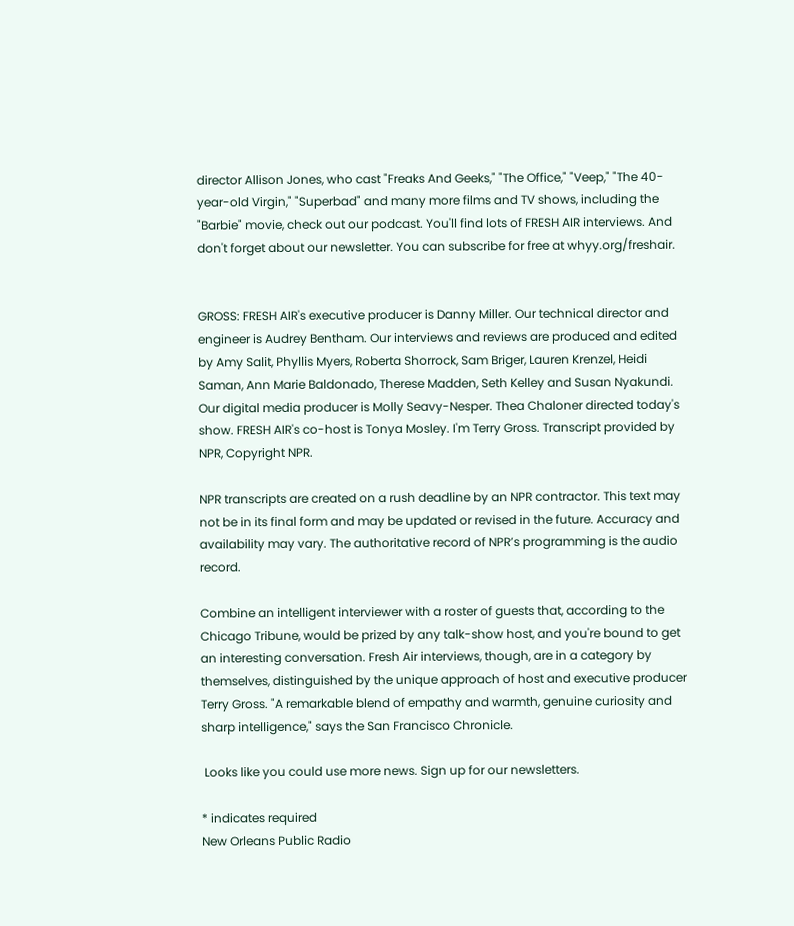director Allison Jones, who cast "Freaks And Geeks," "The Office," "Veep," "The 40-year-old Virgin," "Superbad" and many more films and TV shows, including the "Barbie" movie, check out our podcast. You'll find lots of FRESH AIR interviews. And don't forget about our newsletter. You can subscribe for free at whyy.org/freshair.


GROSS: FRESH AIR's executive producer is Danny Miller. Our technical director and engineer is Audrey Bentham. Our interviews and reviews are produced and edited by Amy Salit, Phyllis Myers, Roberta Shorrock, Sam Briger, Lauren Krenzel, Heidi Saman, Ann Marie Baldonado, Therese Madden, Seth Kelley and Susan Nyakundi. Our digital media producer is Molly Seavy-Nesper. Thea Chaloner directed today's show. FRESH AIR's co-host is Tonya Mosley. I'm Terry Gross. Transcript provided by NPR, Copyright NPR.

NPR transcripts are created on a rush deadline by an NPR contractor. This text may not be in its final form and may be updated or revised in the future. Accuracy and availability may vary. The authoritative record of NPR’s programming is the audio record.

Combine an intelligent interviewer with a roster of guests that, according to the Chicago Tribune, would be prized by any talk-show host, and you're bound to get an interesting conversation. Fresh Air interviews, though, are in a category by themselves, distinguished by the unique approach of host and executive producer Terry Gross. "A remarkable blend of empathy and warmth, genuine curiosity and sharp intelligence," says the San Francisco Chronicle.

 Looks like you could use more news. Sign up for our newsletters.

* indicates required
New Orleans Public Radio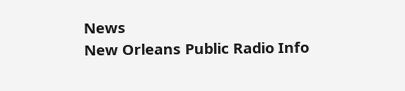News
New Orleans Public Radio Info